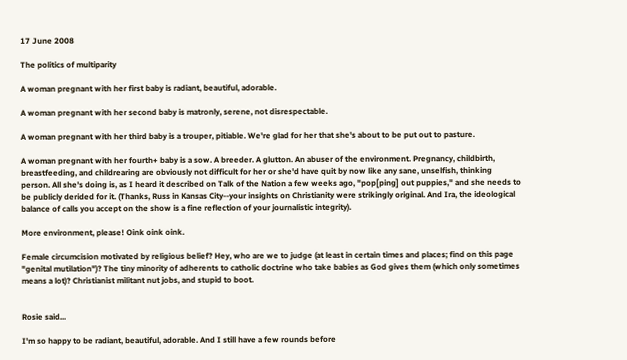17 June 2008

The politics of multiparity

A woman pregnant with her first baby is radiant, beautiful, adorable.

A woman pregnant with her second baby is matronly, serene, not disrespectable.

A woman pregnant with her third baby is a trouper, pitiable. We're glad for her that she's about to be put out to pasture.

A woman pregnant with her fourth+ baby is a sow. A breeder. A glutton. An abuser of the environment. Pregnancy, childbirth, breastfeeding, and childrearing are obviously not difficult for her or she'd have quit by now like any sane, unselfish, thinking person. All she's doing is, as I heard it described on Talk of the Nation a few weeks ago, "pop[ping] out puppies," and she needs to be publicly derided for it. (Thanks, Russ in Kansas City--your insights on Christianity were strikingly original. And Ira, the ideological balance of calls you accept on the show is a fine reflection of your journalistic integrity).

More environment, please! Oink oink oink.

Female circumcision motivated by religious belief? Hey, who are we to judge (at least in certain times and places; find on this page "genital mutilation")? The tiny minority of adherents to catholic doctrine who take babies as God gives them (which only sometimes means a lot)? Christianist militant nut jobs, and stupid to boot.


Rosie said...

I'm so happy to be radiant, beautiful, adorable. And I still have a few rounds before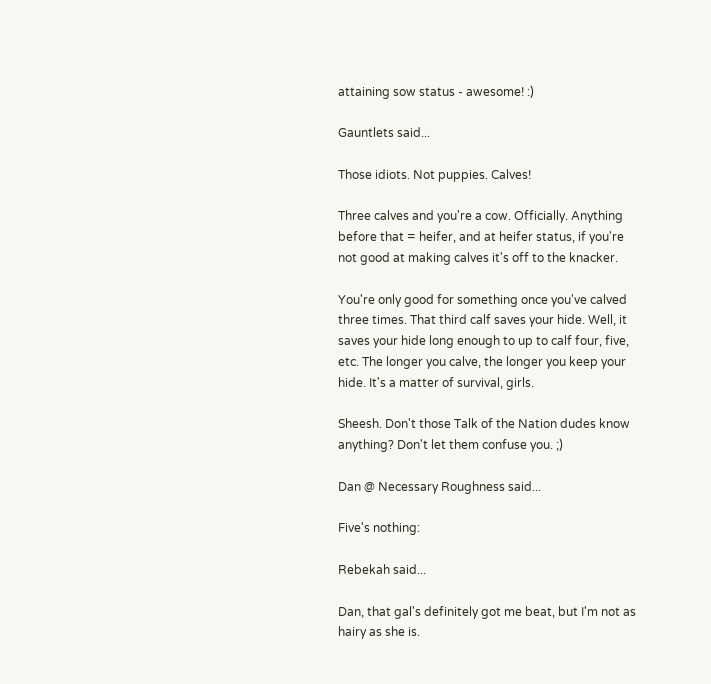attaining sow status - awesome! :)

Gauntlets said...

Those idiots. Not puppies. Calves!

Three calves and you're a cow. Officially. Anything before that = heifer, and at heifer status, if you're not good at making calves it's off to the knacker.

You're only good for something once you've calved three times. That third calf saves your hide. Well, it saves your hide long enough to up to calf four, five, etc. The longer you calve, the longer you keep your hide. It's a matter of survival, girls.

Sheesh. Don't those Talk of the Nation dudes know anything? Don't let them confuse you. ;)

Dan @ Necessary Roughness said...

Five's nothing:

Rebekah said...

Dan, that gal's definitely got me beat, but I'm not as hairy as she is.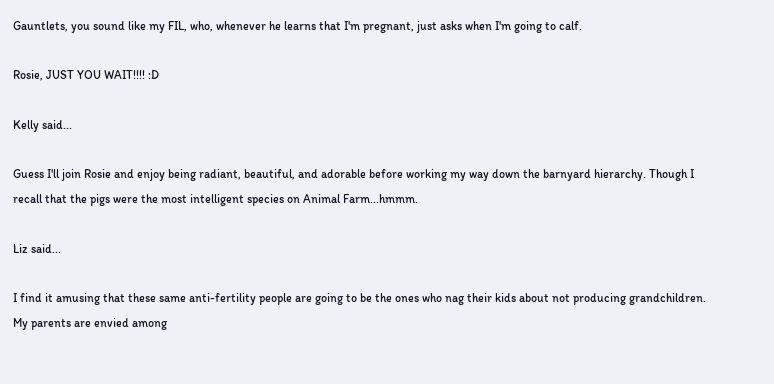Gauntlets, you sound like my FIL, who, whenever he learns that I'm pregnant, just asks when I'm going to calf.

Rosie, JUST YOU WAIT!!!! :D

Kelly said...

Guess I'll join Rosie and enjoy being radiant, beautiful, and adorable before working my way down the barnyard hierarchy. Though I recall that the pigs were the most intelligent species on Animal Farm...hmmm.

Liz said...

I find it amusing that these same anti-fertility people are going to be the ones who nag their kids about not producing grandchildren. My parents are envied among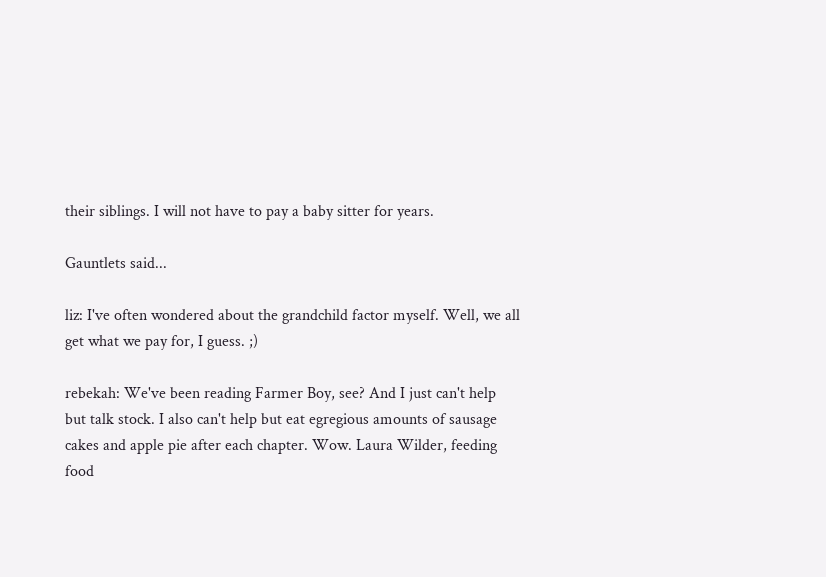their siblings. I will not have to pay a baby sitter for years.

Gauntlets said...

liz: I've often wondered about the grandchild factor myself. Well, we all get what we pay for, I guess. ;)

rebekah: We've been reading Farmer Boy, see? And I just can't help but talk stock. I also can't help but eat egregious amounts of sausage cakes and apple pie after each chapter. Wow. Laura Wilder, feeding food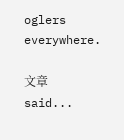oglers everywhere.

文章 said...